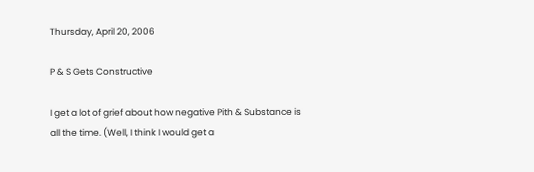Thursday, April 20, 2006

P & S Gets Constructive

I get a lot of grief about how negative Pith & Substance is all the time. (Well, I think I would get a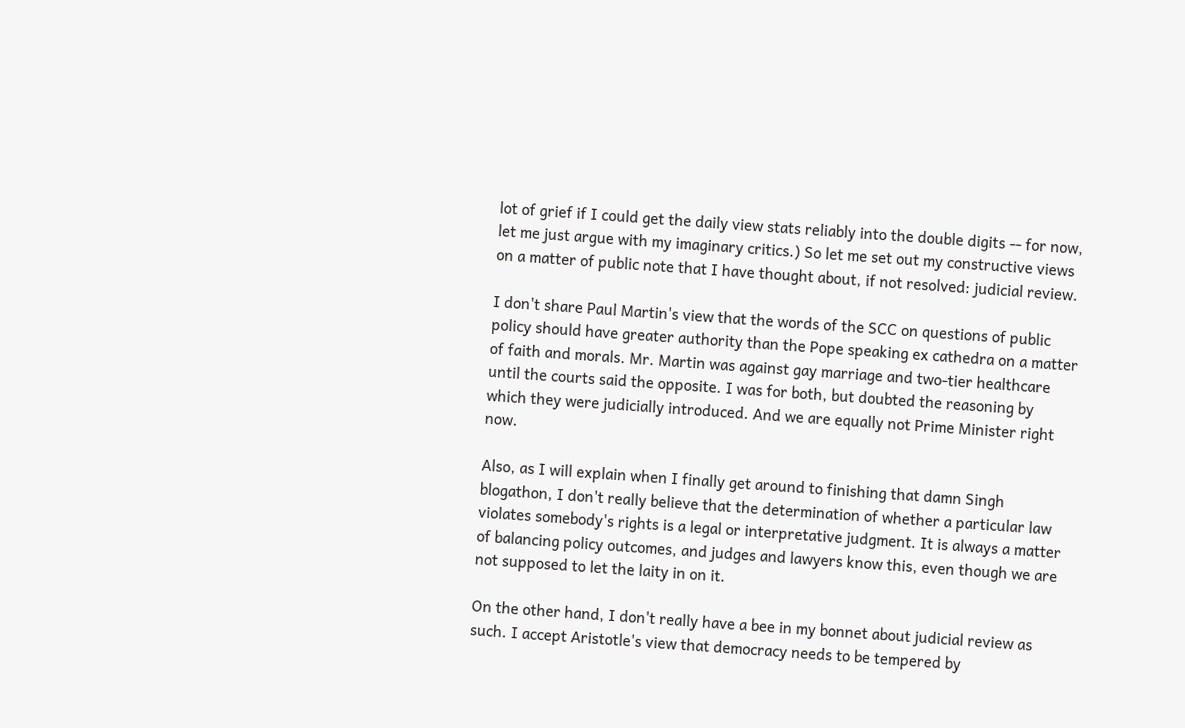lot of grief if I could get the daily view stats reliably into the double digits -- for now, let me just argue with my imaginary critics.) So let me set out my constructive views on a matter of public note that I have thought about, if not resolved: judicial review.

I don't share Paul Martin's view that the words of the SCC on questions of public policy should have greater authority than the Pope speaking ex cathedra on a matter of faith and morals. Mr. Martin was against gay marriage and two-tier healthcare until the courts said the opposite. I was for both, but doubted the reasoning by which they were judicially introduced. And we are equally not Prime Minister right now.

Also, as I will explain when I finally get around to finishing that damn Singh blogathon, I don't really believe that the determination of whether a particular law violates somebody's rights is a legal or interpretative judgment. It is always a matter of balancing policy outcomes, and judges and lawyers know this, even though we are not supposed to let the laity in on it.

On the other hand, I don't really have a bee in my bonnet about judicial review as such. I accept Aristotle's view that democracy needs to be tempered by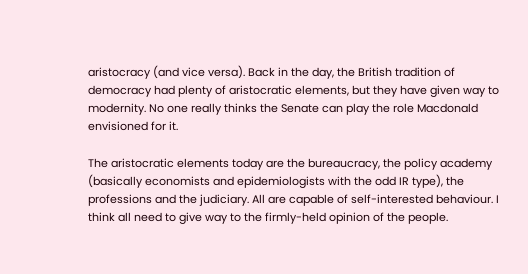aristocracy (and vice versa). Back in the day, the British tradition of democracy had plenty of aristocratic elements, but they have given way to modernity. No one really thinks the Senate can play the role Macdonald envisioned for it.

The aristocratic elements today are the bureaucracy, the policy academy (basically economists and epidemiologists with the odd IR type), the professions and the judiciary. All are capable of self-interested behaviour. I think all need to give way to the firmly-held opinion of the people.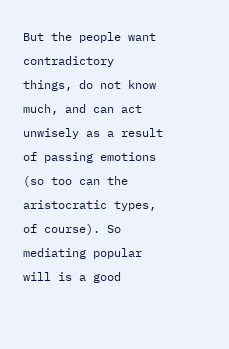But the people want contradictory things, do not know much, and can act unwisely as a result of passing emotions (so too can the aristocratic types, of course). So mediating popular will is a good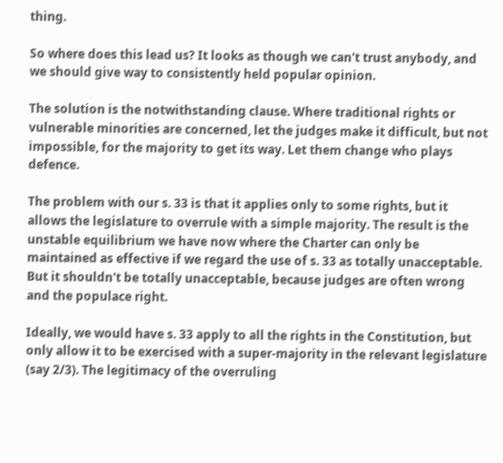thing.

So where does this lead us? It looks as though we can't trust anybody, and we should give way to consistently held popular opinion.

The solution is the notwithstanding clause. Where traditional rights or vulnerable minorities are concerned, let the judges make it difficult, but not impossible, for the majority to get its way. Let them change who plays defence.

The problem with our s. 33 is that it applies only to some rights, but it allows the legislature to overrule with a simple majority. The result is the unstable equilibrium we have now where the Charter can only be maintained as effective if we regard the use of s. 33 as totally unacceptable. But it shouldn't be totally unacceptable, because judges are often wrong and the populace right.

Ideally, we would have s. 33 apply to all the rights in the Constitution, but only allow it to be exercised with a super-majority in the relevant legislature (say 2/3). The legitimacy of the overruling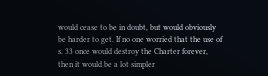would cease to be in doubt, but would obviously be harder to get. If no one worried that the use of s. 33 once would destroy the Charter forever, then it would be a lot simpler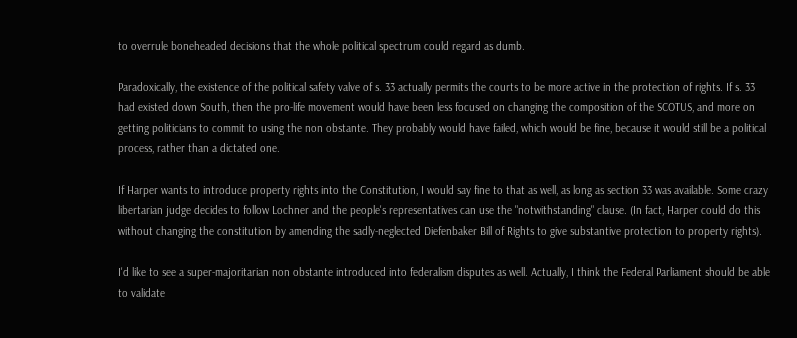to overrule boneheaded decisions that the whole political spectrum could regard as dumb.

Paradoxically, the existence of the political safety valve of s. 33 actually permits the courts to be more active in the protection of rights. If s. 33 had existed down South, then the pro-life movement would have been less focused on changing the composition of the SCOTUS, and more on getting politicians to commit to using the non obstante. They probably would have failed, which would be fine, because it would still be a political process, rather than a dictated one.

If Harper wants to introduce property rights into the Constitution, I would say fine to that as well, as long as section 33 was available. Some crazy libertarian judge decides to follow Lochner and the people's representatives can use the "notwithstanding" clause. (In fact, Harper could do this without changing the constitution by amending the sadly-neglected Diefenbaker Bill of Rights to give substantive protection to property rights).

I'd like to see a super-majoritarian non obstante introduced into federalism disputes as well. Actually, I think the Federal Parliament should be able to validate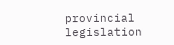provincial legislation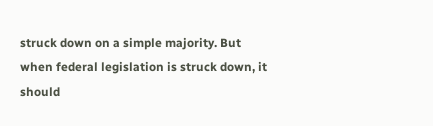struck down on a simple majority. But when federal legislation is struck down, it should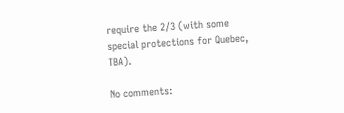require the 2/3 (with some special protections for Quebec, TBA).

No comments: